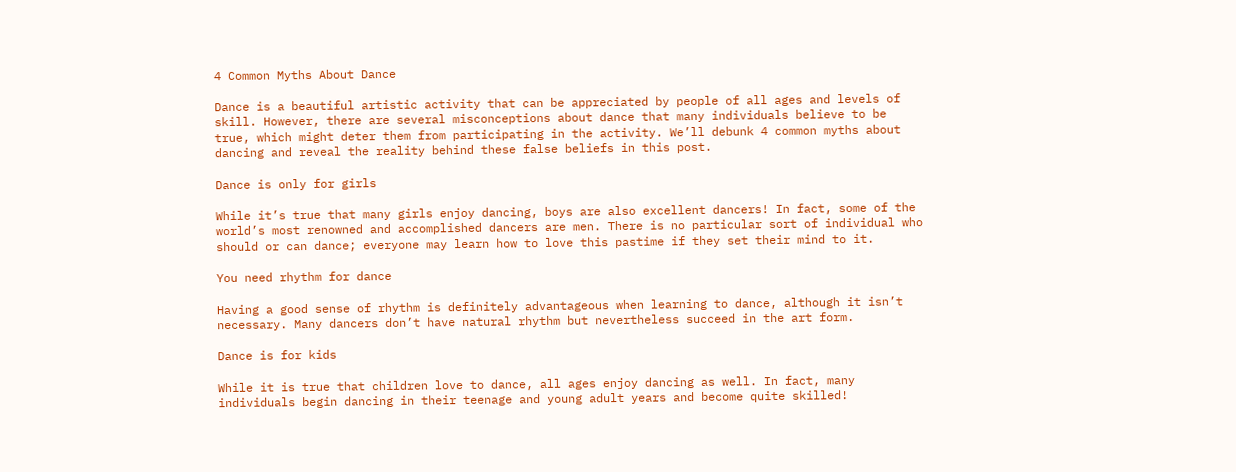4 Common Myths About Dance

Dance is a beautiful artistic activity that can be appreciated by people of all ages and levels of skill. However, there are several misconceptions about dance that many individuals believe to be true, which might deter them from participating in the activity. We’ll debunk 4 common myths about dancing and reveal the reality behind these false beliefs in this post.

Dance is only for girls

While it’s true that many girls enjoy dancing, boys are also excellent dancers! In fact, some of the world’s most renowned and accomplished dancers are men. There is no particular sort of individual who should or can dance; everyone may learn how to love this pastime if they set their mind to it.

You need rhythm for dance

Having a good sense of rhythm is definitely advantageous when learning to dance, although it isn’t necessary. Many dancers don’t have natural rhythm but nevertheless succeed in the art form.

Dance is for kids

While it is true that children love to dance, all ages enjoy dancing as well. In fact, many individuals begin dancing in their teenage and young adult years and become quite skilled!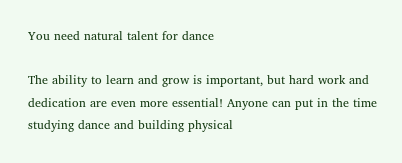You need natural talent for dance

The ability to learn and grow is important, but hard work and dedication are even more essential! Anyone can put in the time studying dance and building physical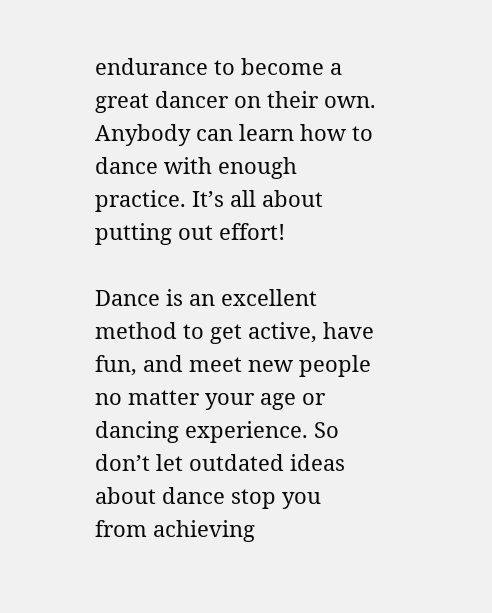endurance to become a great dancer on their own. Anybody can learn how to dance with enough practice. It’s all about putting out effort!

Dance is an excellent method to get active, have fun, and meet new people no matter your age or dancing experience. So don’t let outdated ideas about dance stop you from achieving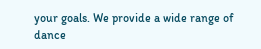your goals. We provide a wide range of dance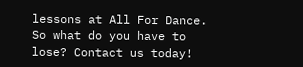lessons at All For Dance. So what do you have to lose? Contact us today!